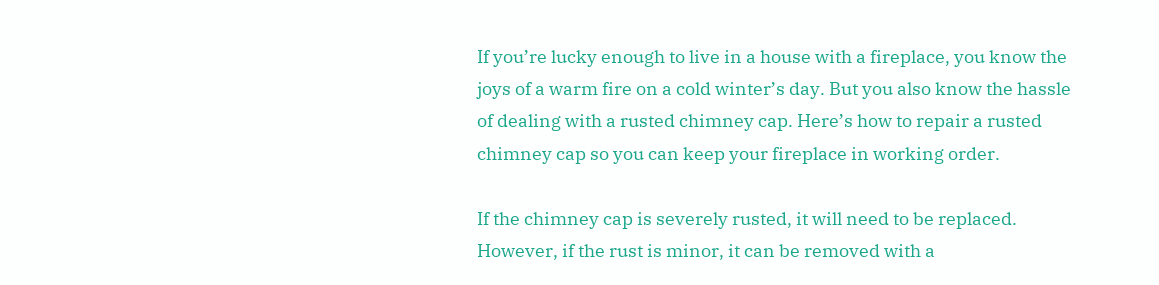If you’re lucky enough to live in a house with a fireplace, you know the joys of a warm fire on a cold winter’s day. But you also know the hassle of dealing with a rusted chimney cap. Here’s how to repair a rusted chimney cap so you can keep your fireplace in working order.

If the chimney cap is severely rusted, it will need to be replaced. However, if the rust is minor, it can be removed with a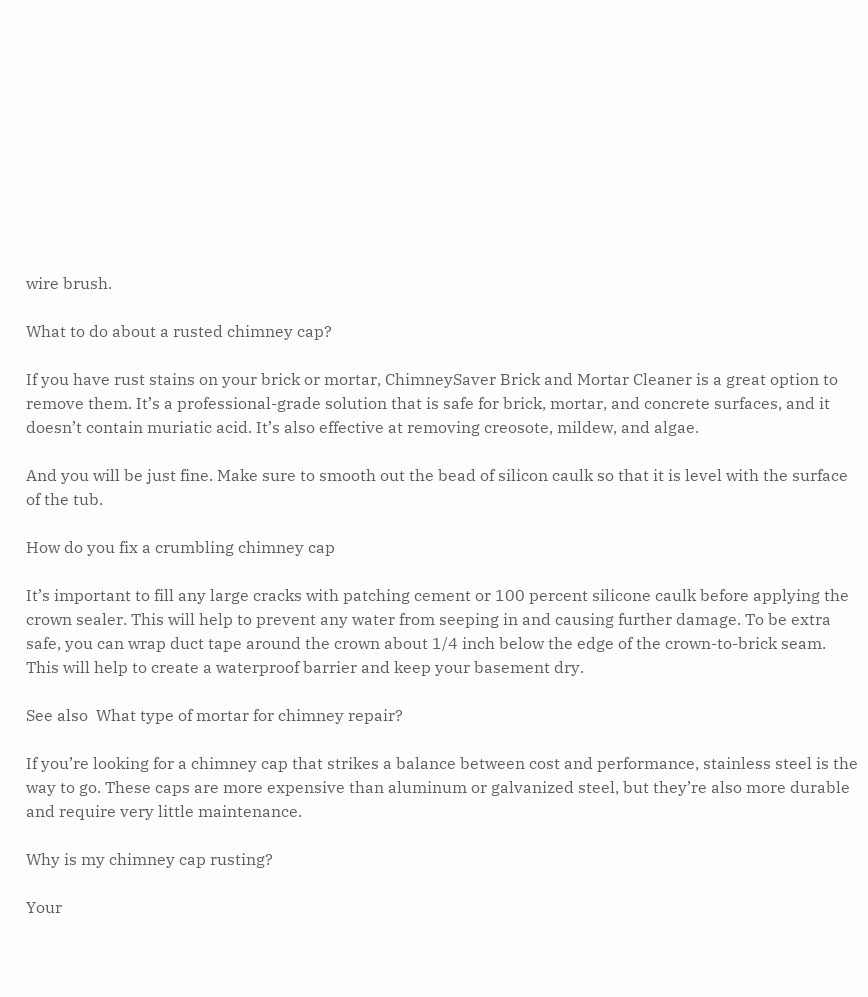wire brush.

What to do about a rusted chimney cap?

If you have rust stains on your brick or mortar, ChimneySaver Brick and Mortar Cleaner is a great option to remove them. It’s a professional-grade solution that is safe for brick, mortar, and concrete surfaces, and it doesn’t contain muriatic acid. It’s also effective at removing creosote, mildew, and algae.

And you will be just fine. Make sure to smooth out the bead of silicon caulk so that it is level with the surface of the tub.

How do you fix a crumbling chimney cap

It’s important to fill any large cracks with patching cement or 100 percent silicone caulk before applying the crown sealer. This will help to prevent any water from seeping in and causing further damage. To be extra safe, you can wrap duct tape around the crown about 1/4 inch below the edge of the crown-to-brick seam. This will help to create a waterproof barrier and keep your basement dry.

See also  What type of mortar for chimney repair?

If you’re looking for a chimney cap that strikes a balance between cost and performance, stainless steel is the way to go. These caps are more expensive than aluminum or galvanized steel, but they’re also more durable and require very little maintenance.

Why is my chimney cap rusting?

Your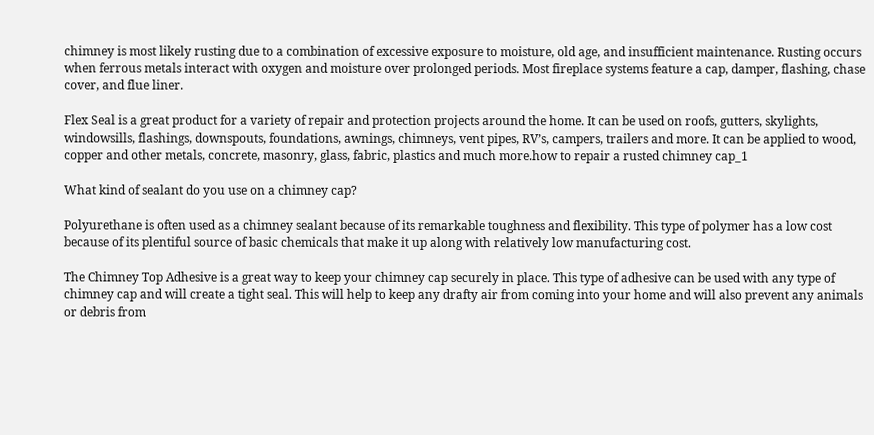chimney is most likely rusting due to a combination of excessive exposure to moisture, old age, and insufficient maintenance. Rusting occurs when ferrous metals interact with oxygen and moisture over prolonged periods. Most fireplace systems feature a cap, damper, flashing, chase cover, and flue liner.

Flex Seal is a great product for a variety of repair and protection projects around the home. It can be used on roofs, gutters, skylights, windowsills, flashings, downspouts, foundations, awnings, chimneys, vent pipes, RV’s, campers, trailers and more. It can be applied to wood, copper and other metals, concrete, masonry, glass, fabric, plastics and much more.how to repair a rusted chimney cap_1

What kind of sealant do you use on a chimney cap?

Polyurethane is often used as a chimney sealant because of its remarkable toughness and flexibility. This type of polymer has a low cost because of its plentiful source of basic chemicals that make it up along with relatively low manufacturing cost.

The Chimney Top Adhesive is a great way to keep your chimney cap securely in place. This type of adhesive can be used with any type of chimney cap and will create a tight seal. This will help to keep any drafty air from coming into your home and will also prevent any animals or debris from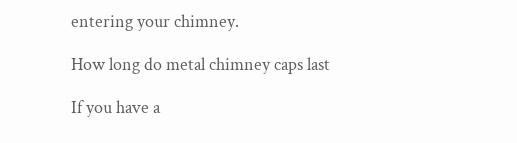entering your chimney.

How long do metal chimney caps last

If you have a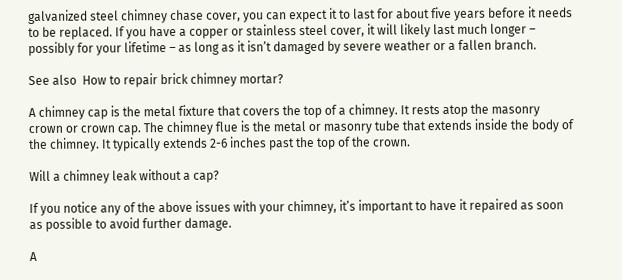galvanized steel chimney chase cover, you can expect it to last for about five years before it needs to be replaced. If you have a copper or stainless steel cover, it will likely last much longer – possibly for your lifetime – as long as it isn’t damaged by severe weather or a fallen branch.

See also  How to repair brick chimney mortar?

A chimney cap is the metal fixture that covers the top of a chimney. It rests atop the masonry crown or crown cap. The chimney flue is the metal or masonry tube that extends inside the body of the chimney. It typically extends 2-6 inches past the top of the crown.

Will a chimney leak without a cap?

If you notice any of the above issues with your chimney, it’s important to have it repaired as soon as possible to avoid further damage.

A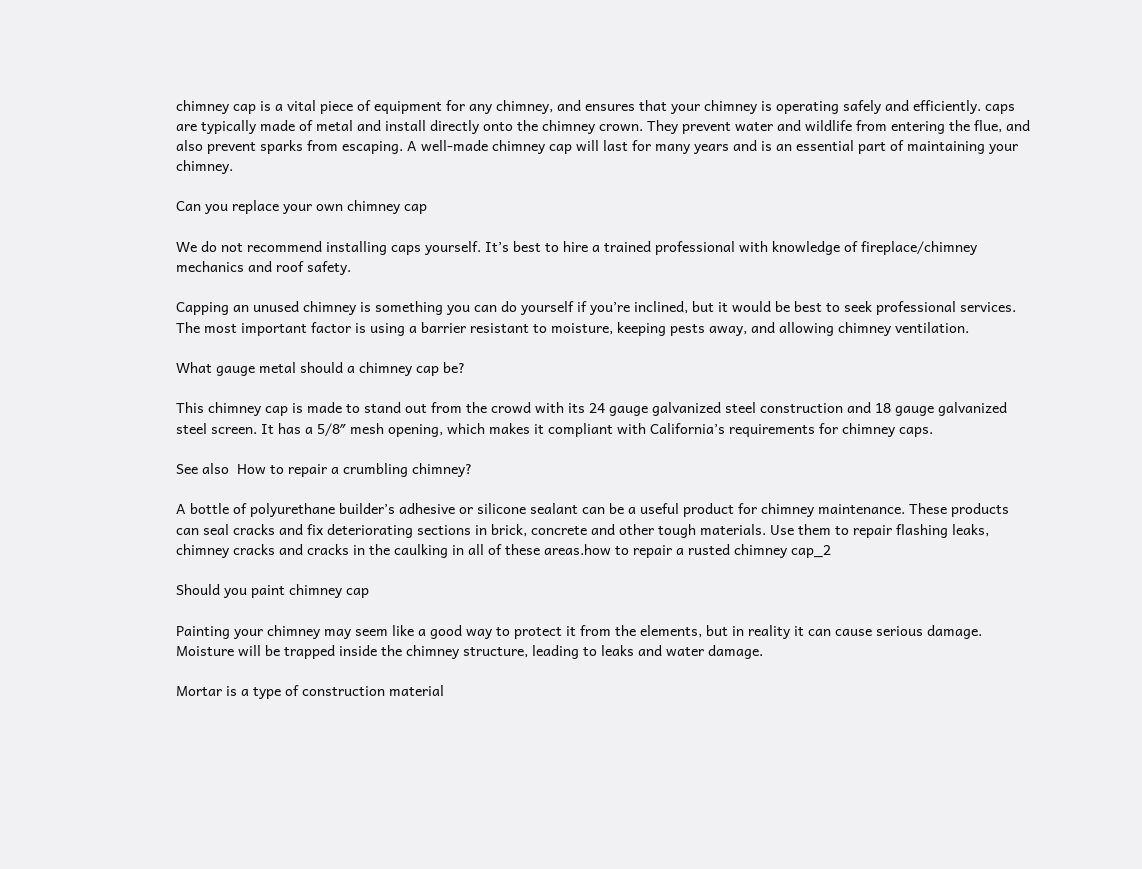chimney cap is a vital piece of equipment for any chimney, and ensures that your chimney is operating safely and efficiently. caps are typically made of metal and install directly onto the chimney crown. They prevent water and wildlife from entering the flue, and also prevent sparks from escaping. A well-made chimney cap will last for many years and is an essential part of maintaining your chimney.

Can you replace your own chimney cap

We do not recommend installing caps yourself. It’s best to hire a trained professional with knowledge of fireplace/chimney mechanics and roof safety.

Capping an unused chimney is something you can do yourself if you’re inclined, but it would be best to seek professional services. The most important factor is using a barrier resistant to moisture, keeping pests away, and allowing chimney ventilation.

What gauge metal should a chimney cap be?

This chimney cap is made to stand out from the crowd with its 24 gauge galvanized steel construction and 18 gauge galvanized steel screen. It has a 5/8″ mesh opening, which makes it compliant with California’s requirements for chimney caps.

See also  How to repair a crumbling chimney?

A bottle of polyurethane builder’s adhesive or silicone sealant can be a useful product for chimney maintenance. These products can seal cracks and fix deteriorating sections in brick, concrete and other tough materials. Use them to repair flashing leaks, chimney cracks and cracks in the caulking in all of these areas.how to repair a rusted chimney cap_2

Should you paint chimney cap

Painting your chimney may seem like a good way to protect it from the elements, but in reality it can cause serious damage. Moisture will be trapped inside the chimney structure, leading to leaks and water damage.

Mortar is a type of construction material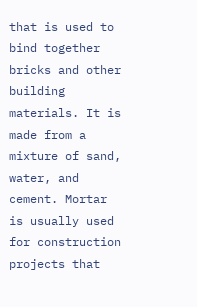that is used to bind together bricks and other building materials. It is made from a mixture of sand, water, and cement. Mortar is usually used for construction projects that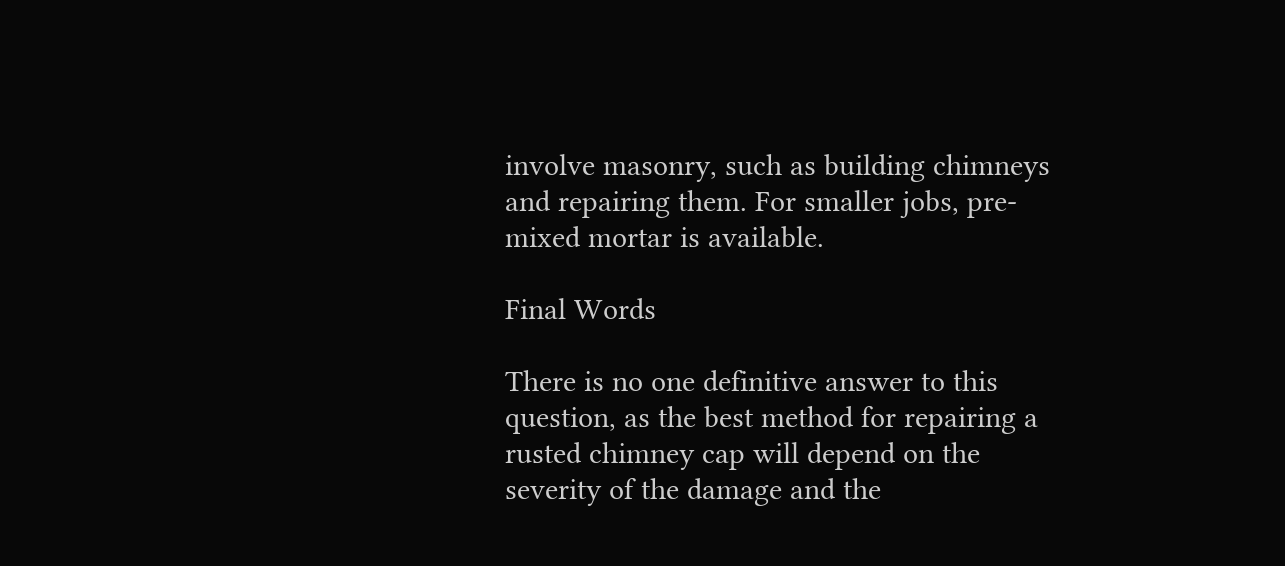involve masonry, such as building chimneys and repairing them. For smaller jobs, pre-mixed mortar is available.

Final Words

There is no one definitive answer to this question, as the best method for repairing a rusted chimney cap will depend on the severity of the damage and the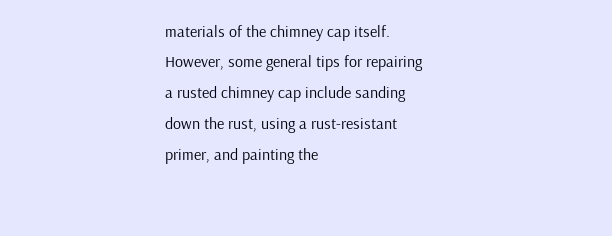materials of the chimney cap itself. However, some general tips for repairing a rusted chimney cap include sanding down the rust, using a rust-resistant primer, and painting the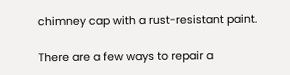chimney cap with a rust-resistant paint.

There are a few ways to repair a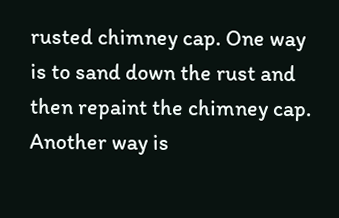rusted chimney cap. One way is to sand down the rust and then repaint the chimney cap. Another way is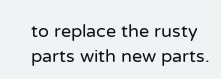to replace the rusty parts with new parts.